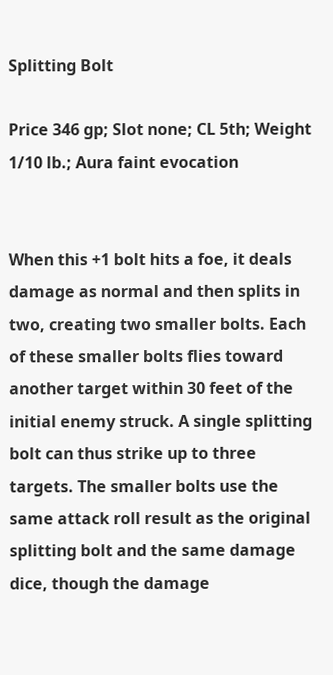Splitting Bolt

Price 346 gp; Slot none; CL 5th; Weight 1/10 lb.; Aura faint evocation


When this +1 bolt hits a foe, it deals damage as normal and then splits in two, creating two smaller bolts. Each of these smaller bolts flies toward another target within 30 feet of the initial enemy struck. A single splitting bolt can thus strike up to three targets. The smaller bolts use the same attack roll result as the original splitting bolt and the same damage dice, though the damage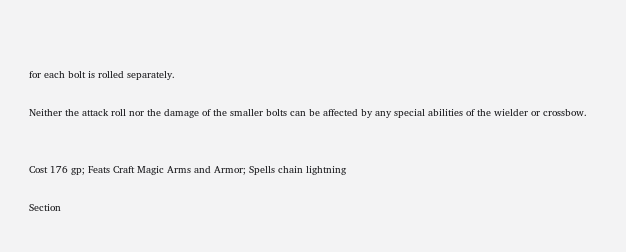for each bolt is rolled separately.

Neither the attack roll nor the damage of the smaller bolts can be affected by any special abilities of the wielder or crossbow.


Cost 176 gp; Feats Craft Magic Arms and Armor; Spells chain lightning

Section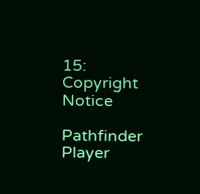15: Copyright Notice

Pathfinder Player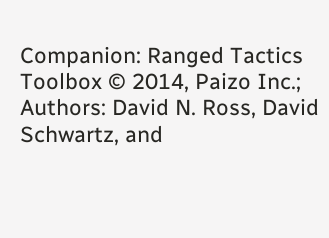Companion: Ranged Tactics Toolbox © 2014, Paizo Inc.; Authors: David N. Ross, David Schwartz, and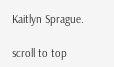Kaitlyn Sprague.

scroll to top